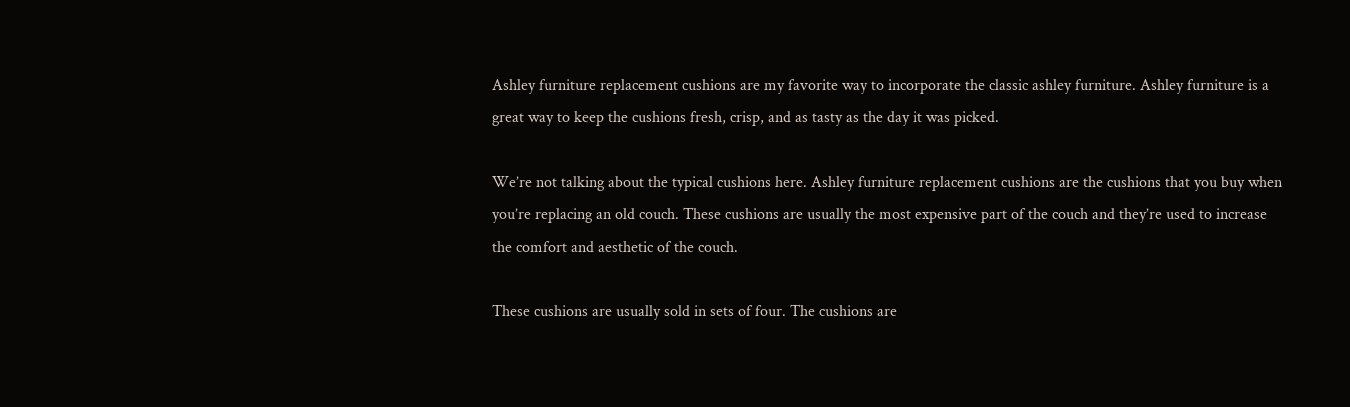Ashley furniture replacement cushions are my favorite way to incorporate the classic ashley furniture. Ashley furniture is a great way to keep the cushions fresh, crisp, and as tasty as the day it was picked.

We’re not talking about the typical cushions here. Ashley furniture replacement cushions are the cushions that you buy when you’re replacing an old couch. These cushions are usually the most expensive part of the couch and they’re used to increase the comfort and aesthetic of the couch.

These cushions are usually sold in sets of four. The cushions are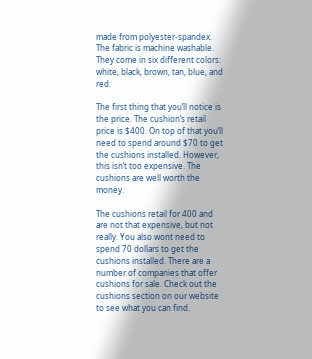made from polyester-spandex. The fabric is machine washable. They come in six different colors: white, black, brown, tan, blue, and red.

The first thing that you’ll notice is the price. The cushion’s retail price is $400. On top of that you’ll need to spend around $70 to get the cushions installed. However, this isn’t too expensive. The cushions are well worth the money.

The cushions retail for 400 and are not that expensive, but not really. You also wont need to spend 70 dollars to get the cushions installed. There are a number of companies that offer cushions for sale. Check out the cushions section on our website to see what you can find.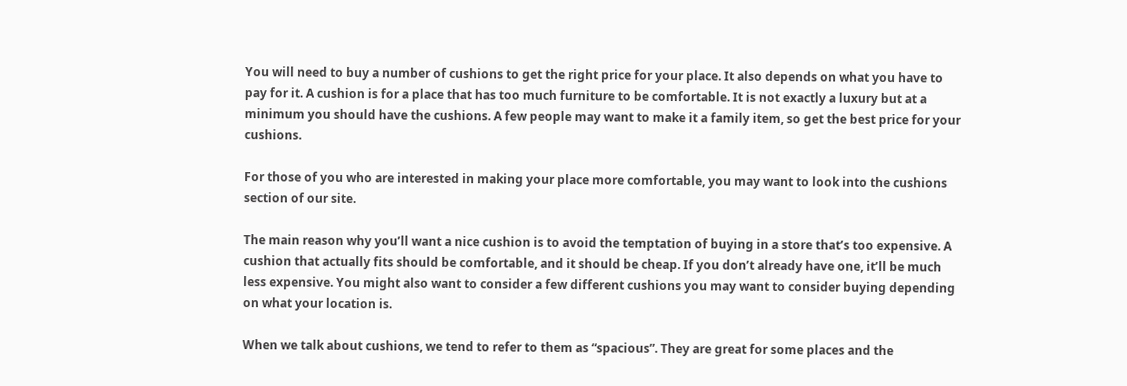You will need to buy a number of cushions to get the right price for your place. It also depends on what you have to pay for it. A cushion is for a place that has too much furniture to be comfortable. It is not exactly a luxury but at a minimum you should have the cushions. A few people may want to make it a family item, so get the best price for your cushions.

For those of you who are interested in making your place more comfortable, you may want to look into the cushions section of our site.

The main reason why you’ll want a nice cushion is to avoid the temptation of buying in a store that’s too expensive. A cushion that actually fits should be comfortable, and it should be cheap. If you don’t already have one, it’ll be much less expensive. You might also want to consider a few different cushions you may want to consider buying depending on what your location is.

When we talk about cushions, we tend to refer to them as “spacious”. They are great for some places and the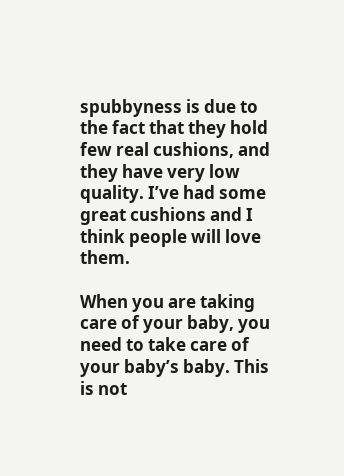spubbyness is due to the fact that they hold few real cushions, and they have very low quality. I’ve had some great cushions and I think people will love them.

When you are taking care of your baby, you need to take care of your baby’s baby. This is not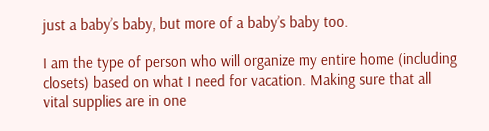just a baby’s baby, but more of a baby’s baby too.

I am the type of person who will organize my entire home (including closets) based on what I need for vacation. Making sure that all vital supplies are in one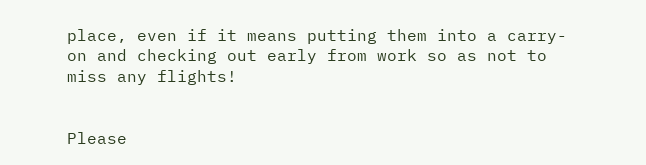place, even if it means putting them into a carry-on and checking out early from work so as not to miss any flights!


Please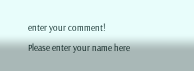enter your comment!
Please enter your name here